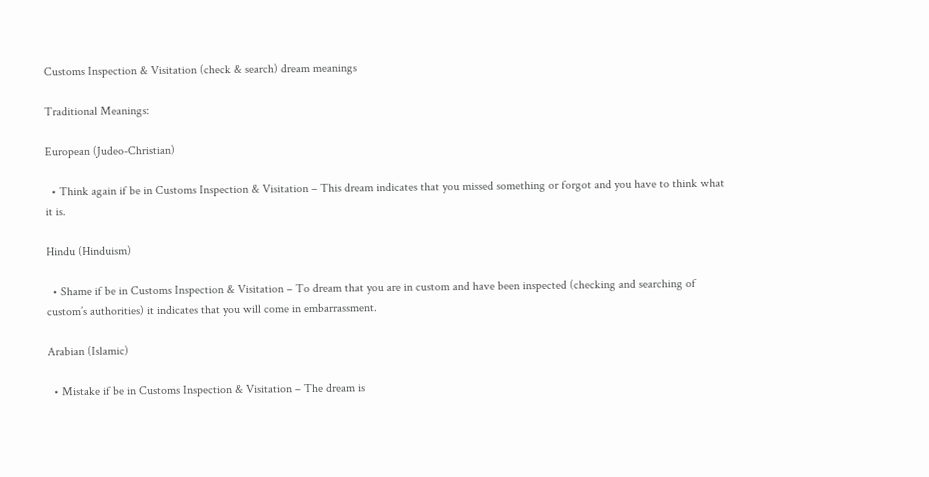Customs Inspection & Visitation (check & search) dream meanings

Traditional Meanings:

European (Judeo-Christian)

  • Think again if be in Customs Inspection & Visitation – This dream indicates that you missed something or forgot and you have to think what it is.

Hindu (Hinduism)

  • Shame if be in Customs Inspection & Visitation – To dream that you are in custom and have been inspected (checking and searching of custom’s authorities) it indicates that you will come in embarrassment.

Arabian (Islamic)

  • Mistake if be in Customs Inspection & Visitation – The dream is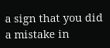a sign that you did a mistake in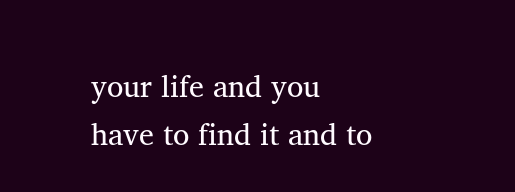your life and you have to find it and to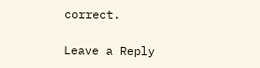correct.

Leave a Reply